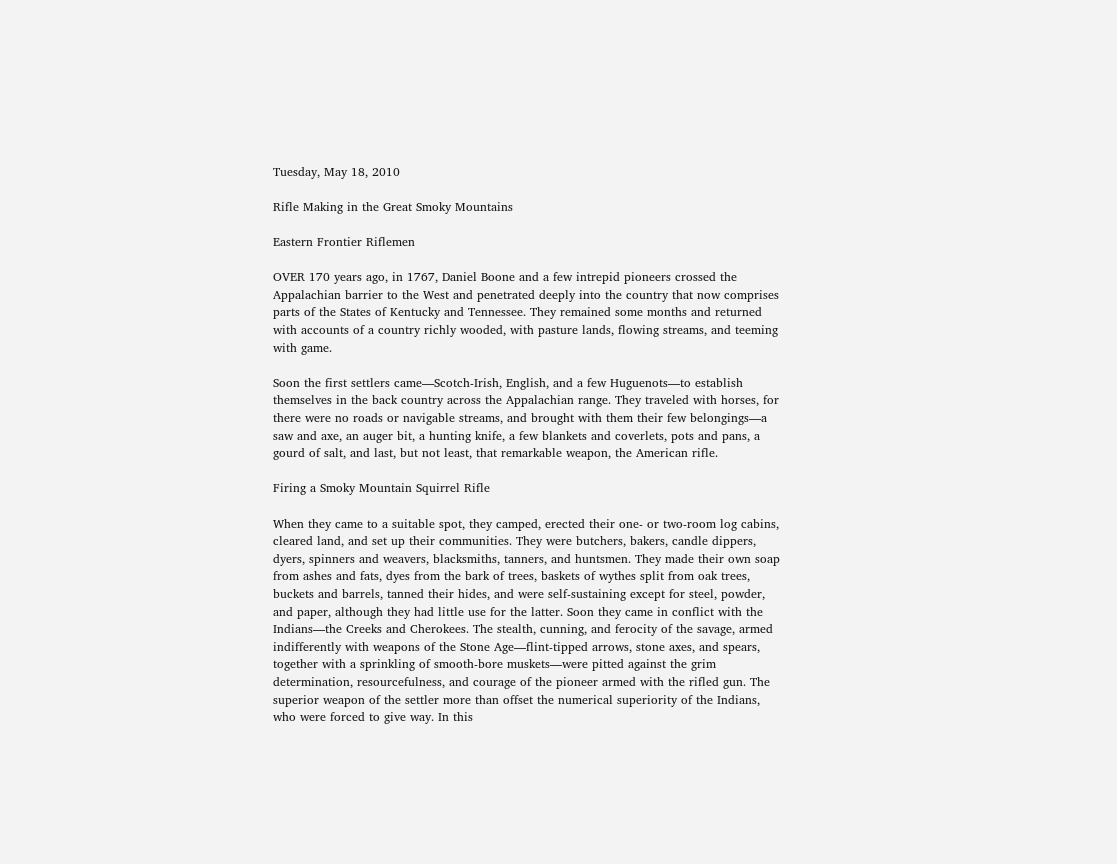Tuesday, May 18, 2010

Rifle Making in the Great Smoky Mountains

Eastern Frontier Riflemen

OVER 170 years ago, in 1767, Daniel Boone and a few intrepid pioneers crossed the Appalachian barrier to the West and penetrated deeply into the country that now comprises parts of the States of Kentucky and Tennessee. They remained some months and returned with accounts of a country richly wooded, with pasture lands, flowing streams, and teeming with game.

Soon the first settlers came—Scotch-Irish, English, and a few Huguenots—to establish themselves in the back country across the Appalachian range. They traveled with horses, for there were no roads or navigable streams, and brought with them their few belongings—a saw and axe, an auger bit, a hunting knife, a few blankets and coverlets, pots and pans, a gourd of salt, and last, but not least, that remarkable weapon, the American rifle.

Firing a Smoky Mountain Squirrel Rifle

When they came to a suitable spot, they camped, erected their one- or two-room log cabins, cleared land, and set up their communities. They were butchers, bakers, candle dippers, dyers, spinners and weavers, blacksmiths, tanners, and huntsmen. They made their own soap from ashes and fats, dyes from the bark of trees, baskets of wythes split from oak trees, buckets and barrels, tanned their hides, and were self-sustaining except for steel, powder, and paper, although they had little use for the latter. Soon they came in conflict with the Indians—the Creeks and Cherokees. The stealth, cunning, and ferocity of the savage, armed indifferently with weapons of the Stone Age—flint-tipped arrows, stone axes, and spears, together with a sprinkling of smooth-bore muskets—were pitted against the grim determination, resourcefulness, and courage of the pioneer armed with the rifled gun. The superior weapon of the settler more than offset the numerical superiority of the Indians, who were forced to give way. In this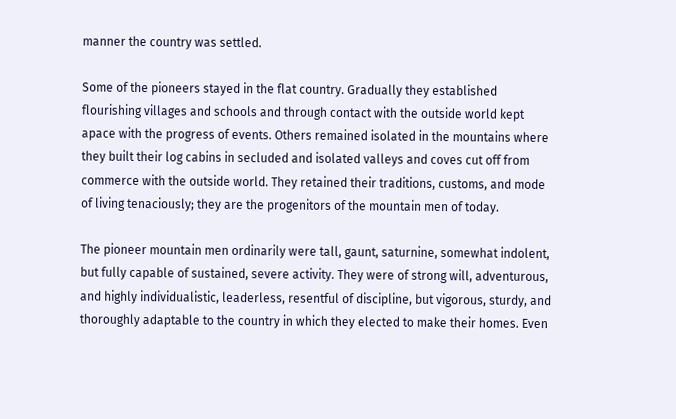manner the country was settled.

Some of the pioneers stayed in the flat country. Gradually they established flourishing villages and schools and through contact with the outside world kept apace with the progress of events. Others remained isolated in the mountains where they built their log cabins in secluded and isolated valleys and coves cut off from commerce with the outside world. They retained their traditions, customs, and mode of living tenaciously; they are the progenitors of the mountain men of today.

The pioneer mountain men ordinarily were tall, gaunt, saturnine, somewhat indolent, but fully capable of sustained, severe activity. They were of strong will, adventurous, and highly individualistic, leaderless, resentful of discipline, but vigorous, sturdy, and thoroughly adaptable to the country in which they elected to make their homes. Even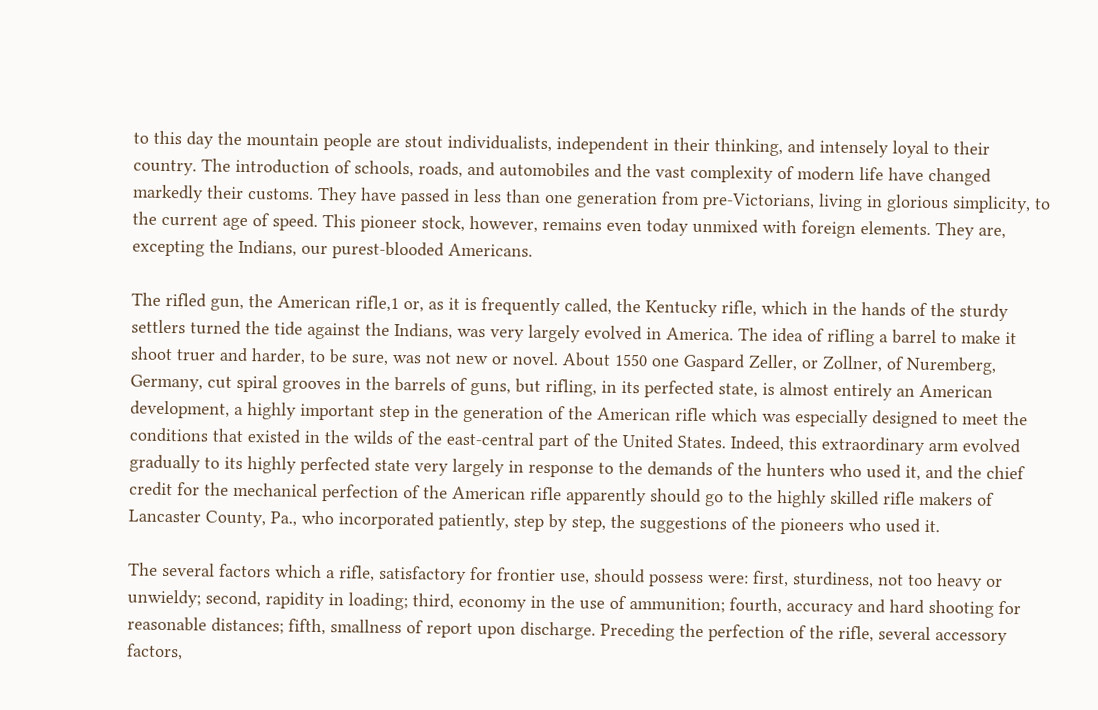to this day the mountain people are stout individualists, independent in their thinking, and intensely loyal to their country. The introduction of schools, roads, and automobiles and the vast complexity of modern life have changed markedly their customs. They have passed in less than one generation from pre-Victorians, living in glorious simplicity, to the current age of speed. This pioneer stock, however, remains even today unmixed with foreign elements. They are, excepting the Indians, our purest-blooded Americans.

The rifled gun, the American rifle,1 or, as it is frequently called, the Kentucky rifle, which in the hands of the sturdy settlers turned the tide against the Indians, was very largely evolved in America. The idea of rifling a barrel to make it shoot truer and harder, to be sure, was not new or novel. About 1550 one Gaspard Zeller, or Zollner, of Nuremberg, Germany, cut spiral grooves in the barrels of guns, but rifling, in its perfected state, is almost entirely an American development, a highly important step in the generation of the American rifle which was especially designed to meet the conditions that existed in the wilds of the east-central part of the United States. Indeed, this extraordinary arm evolved gradually to its highly perfected state very largely in response to the demands of the hunters who used it, and the chief credit for the mechanical perfection of the American rifle apparently should go to the highly skilled rifle makers of Lancaster County, Pa., who incorporated patiently, step by step, the suggestions of the pioneers who used it.

The several factors which a rifle, satisfactory for frontier use, should possess were: first, sturdiness, not too heavy or unwieldy; second, rapidity in loading; third, economy in the use of ammunition; fourth, accuracy and hard shooting for reasonable distances; fifth, smallness of report upon discharge. Preceding the perfection of the rifle, several accessory factors,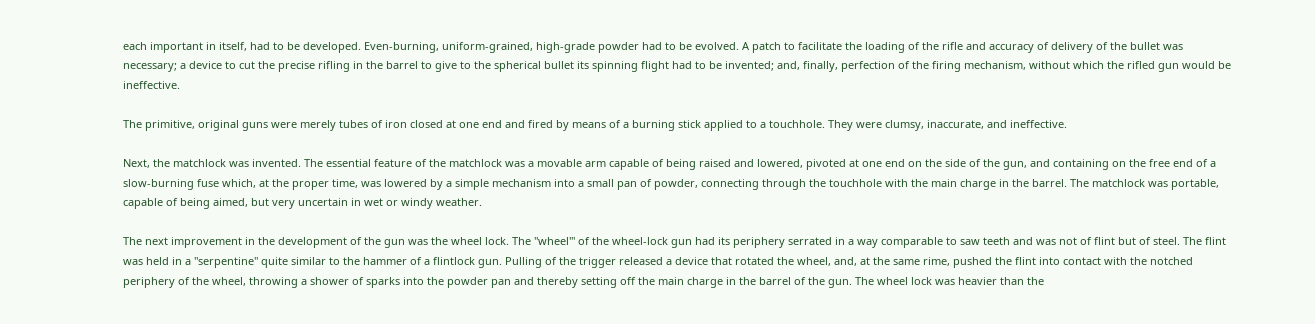each important in itself, had to be developed. Even-burning, uniform-grained, high-grade powder had to be evolved. A patch to facilitate the loading of the rifle and accuracy of delivery of the bullet was necessary; a device to cut the precise rifling in the barrel to give to the spherical bullet its spinning flight had to be invented; and, finally, perfection of the firing mechanism, without which the rifled gun would be ineffective.

The primitive, original guns were merely tubes of iron closed at one end and fired by means of a burning stick applied to a touchhole. They were clumsy, inaccurate, and ineffective.

Next, the matchlock was invented. The essential feature of the matchlock was a movable arm capable of being raised and lowered, pivoted at one end on the side of the gun, and containing on the free end of a slow-burning fuse which, at the proper time, was lowered by a simple mechanism into a small pan of powder, connecting through the touchhole with the main charge in the barrel. The matchlock was portable, capable of being aimed, but very uncertain in wet or windy weather.

The next improvement in the development of the gun was the wheel lock. The "wheel'" of the wheel-lock gun had its periphery serrated in a way comparable to saw teeth and was not of flint but of steel. The flint was held in a "serpentine" quite similar to the hammer of a flintlock gun. Pulling of the trigger released a device that rotated the wheel, and, at the same rime, pushed the flint into contact with the notched periphery of the wheel, throwing a shower of sparks into the powder pan and thereby setting off the main charge in the barrel of the gun. The wheel lock was heavier than the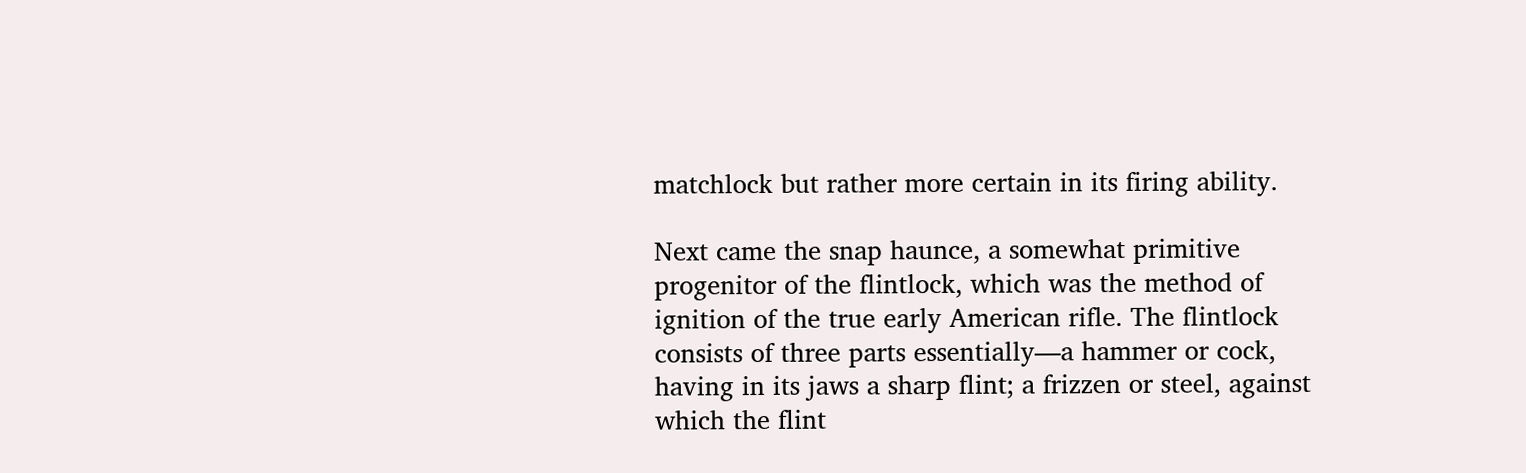matchlock but rather more certain in its firing ability.

Next came the snap haunce, a somewhat primitive progenitor of the flintlock, which was the method of ignition of the true early American rifle. The flintlock consists of three parts essentially—a hammer or cock, having in its jaws a sharp flint; a frizzen or steel, against which the flint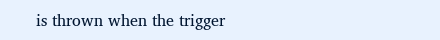is thrown when the trigger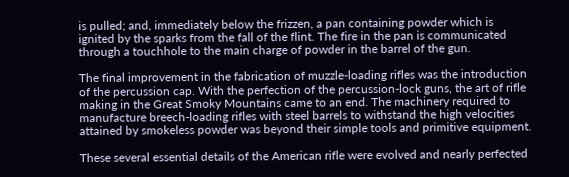is pulled; and, immediately below the frizzen, a pan containing powder which is ignited by the sparks from the fall of the flint. The fire in the pan is communicated through a touchhole to the main charge of powder in the barrel of the gun.

The final improvement in the fabrication of muzzle-loading rifles was the introduction of the percussion cap. With the perfection of the percussion-lock guns, the art of rifle making in the Great Smoky Mountains came to an end. The machinery required to manufacture breech-loading rifles with steel barrels to withstand the high velocities attained by smokeless powder was beyond their simple tools and primitive equipment.

These several essential details of the American rifle were evolved and nearly perfected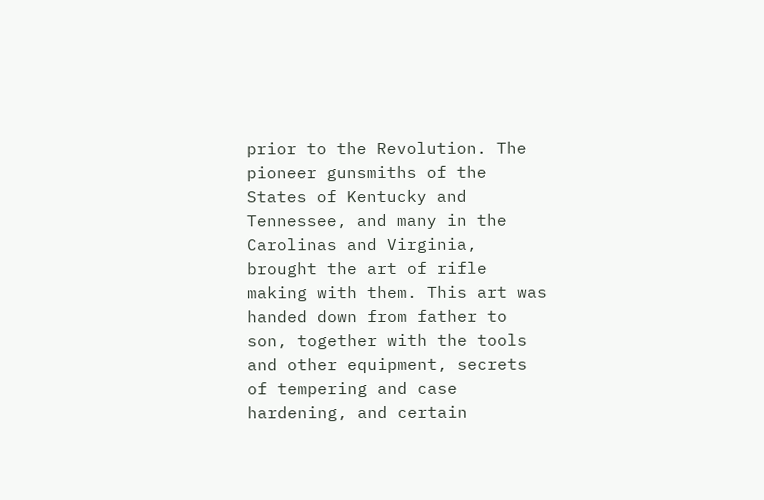prior to the Revolution. The pioneer gunsmiths of the States of Kentucky and Tennessee, and many in the Carolinas and Virginia, brought the art of rifle making with them. This art was handed down from father to son, together with the tools and other equipment, secrets of tempering and case hardening, and certain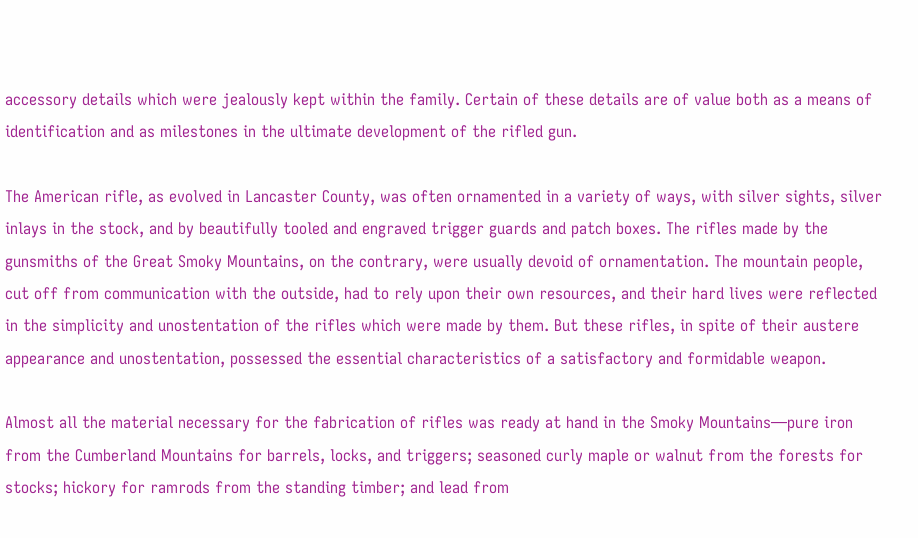accessory details which were jealously kept within the family. Certain of these details are of value both as a means of identification and as milestones in the ultimate development of the rifled gun.

The American rifle, as evolved in Lancaster County, was often ornamented in a variety of ways, with silver sights, silver inlays in the stock, and by beautifully tooled and engraved trigger guards and patch boxes. The rifles made by the gunsmiths of the Great Smoky Mountains, on the contrary, were usually devoid of ornamentation. The mountain people, cut off from communication with the outside, had to rely upon their own resources, and their hard lives were reflected in the simplicity and unostentation of the rifles which were made by them. But these rifles, in spite of their austere appearance and unostentation, possessed the essential characteristics of a satisfactory and formidable weapon.

Almost all the material necessary for the fabrication of rifles was ready at hand in the Smoky Mountains—pure iron from the Cumberland Mountains for barrels, locks, and triggers; seasoned curly maple or walnut from the forests for stocks; hickory for ramrods from the standing timber; and lead from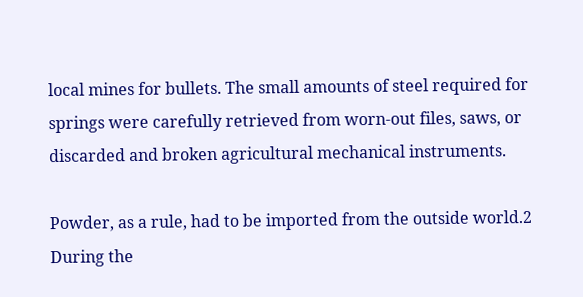local mines for bullets. The small amounts of steel required for springs were carefully retrieved from worn-out files, saws, or discarded and broken agricultural mechanical instruments.

Powder, as a rule, had to be imported from the outside world.2 During the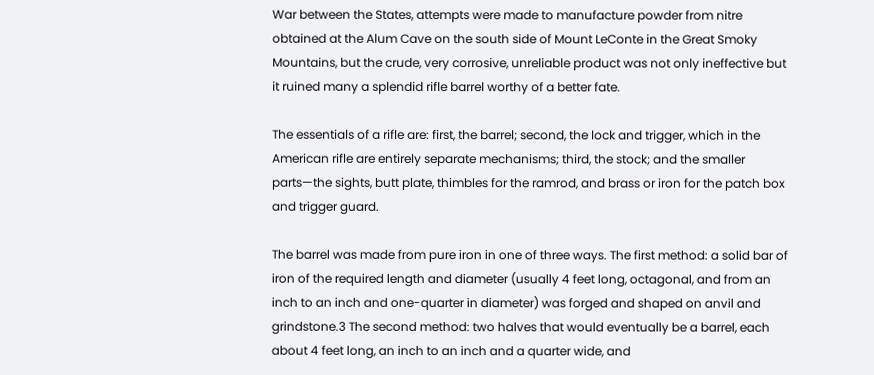War between the States, attempts were made to manufacture powder from nitre obtained at the Alum Cave on the south side of Mount LeConte in the Great Smoky Mountains, but the crude, very corrosive, unreliable product was not only ineffective but it ruined many a splendid rifle barrel worthy of a better fate.

The essentials of a rifle are: first, the barrel; second, the lock and trigger, which in the American rifle are entirely separate mechanisms; third, the stock; and the smaller parts—the sights, butt plate, thimbles for the ramrod, and brass or iron for the patch box and trigger guard.

The barrel was made from pure iron in one of three ways. The first method: a solid bar of iron of the required length and diameter (usually 4 feet long, octagonal, and from an inch to an inch and one-quarter in diameter) was forged and shaped on anvil and grindstone.3 The second method: two halves that would eventually be a barrel, each about 4 feet long, an inch to an inch and a quarter wide, and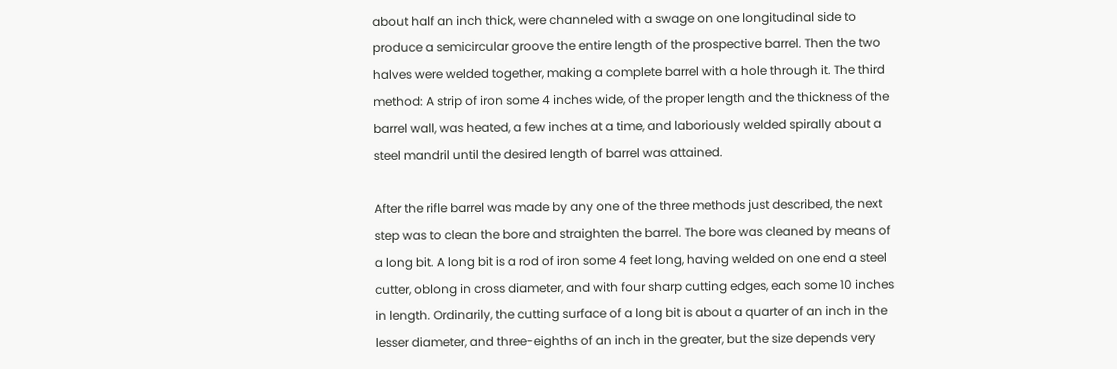about half an inch thick, were channeled with a swage on one longitudinal side to produce a semicircular groove the entire length of the prospective barrel. Then the two halves were welded together, making a complete barrel with a hole through it. The third method: A strip of iron some 4 inches wide, of the proper length and the thickness of the barrel wall, was heated, a few inches at a time, and laboriously welded spirally about a steel mandril until the desired length of barrel was attained.

After the rifle barrel was made by any one of the three methods just described, the next step was to clean the bore and straighten the barrel. The bore was cleaned by means of a long bit. A long bit is a rod of iron some 4 feet long, having welded on one end a steel cutter, oblong in cross diameter, and with four sharp cutting edges, each some 10 inches in length. Ordinarily, the cutting surface of a long bit is about a quarter of an inch in the lesser diameter, and three-eighths of an inch in the greater, but the size depends very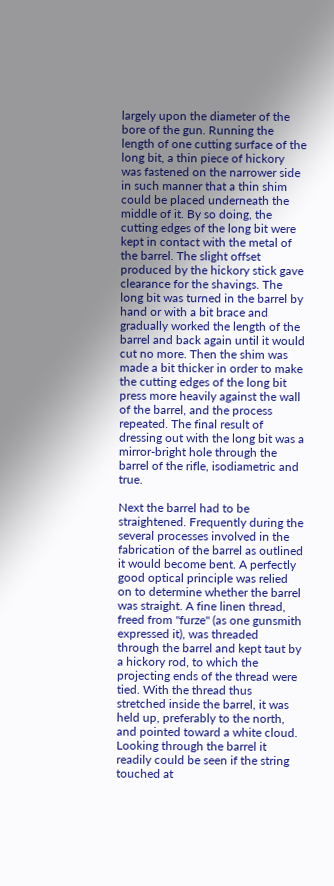largely upon the diameter of the bore of the gun. Running the length of one cutting surface of the long bit, a thin piece of hickory was fastened on the narrower side in such manner that a thin shim could be placed underneath the middle of it. By so doing, the cutting edges of the long bit were kept in contact with the metal of the barrel. The slight offset produced by the hickory stick gave clearance for the shavings. The long bit was turned in the barrel by hand or with a bit brace and gradually worked the length of the barrel and back again until it would cut no more. Then the shim was made a bit thicker in order to make the cutting edges of the long bit press more heavily against the wall of the barrel, and the process repeated. The final result of dressing out with the long bit was a mirror-bright hole through the barrel of the rifle, isodiametric and true.

Next the barrel had to be straightened. Frequently during the several processes involved in the fabrication of the barrel as outlined it would become bent. A perfectly good optical principle was relied on to determine whether the barrel was straight. A fine linen thread, freed from "furze" (as one gunsmith expressed it), was threaded through the barrel and kept taut by a hickory rod, to which the projecting ends of the thread were tied. With the thread thus stretched inside the barrel, it was held up, preferably to the north, and pointed toward a white cloud. Looking through the barrel it readily could be seen if the string touched at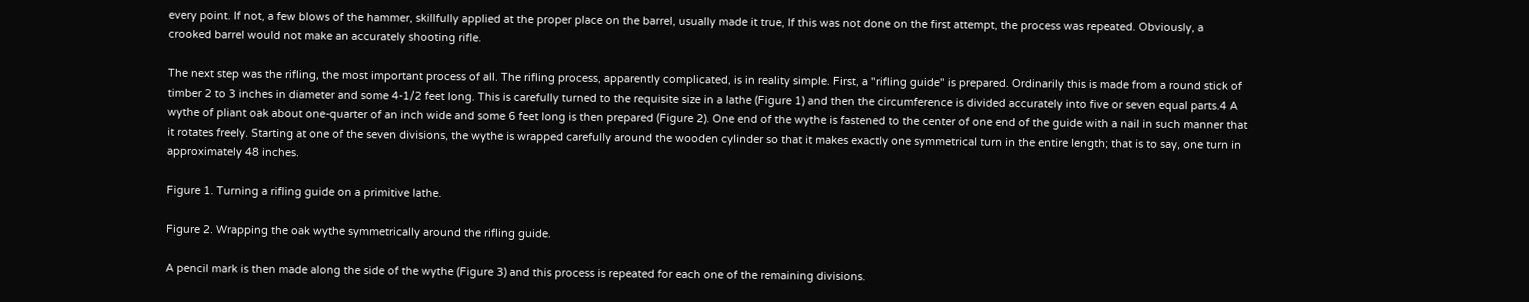every point. If not, a few blows of the hammer, skillfully applied at the proper place on the barrel, usually made it true, If this was not done on the first attempt, the process was repeated. Obviously, a crooked barrel would not make an accurately shooting rifle.

The next step was the rifling, the most important process of all. The rifling process, apparently complicated, is in reality simple. First, a "rifling guide" is prepared. Ordinarily this is made from a round stick of timber 2 to 3 inches in diameter and some 4-1/2 feet long. This is carefully turned to the requisite size in a lathe (Figure 1) and then the circumference is divided accurately into five or seven equal parts.4 A wythe of pliant oak about one-quarter of an inch wide and some 6 feet long is then prepared (Figure 2). One end of the wythe is fastened to the center of one end of the guide with a nail in such manner that it rotates freely. Starting at one of the seven divisions, the wythe is wrapped carefully around the wooden cylinder so that it makes exactly one symmetrical turn in the entire length; that is to say, one turn in approximately 48 inches.

Figure 1. Turning a rifling guide on a primitive lathe.

Figure 2. Wrapping the oak wythe symmetrically around the rifling guide.

A pencil mark is then made along the side of the wythe (Figure 3) and this process is repeated for each one of the remaining divisions.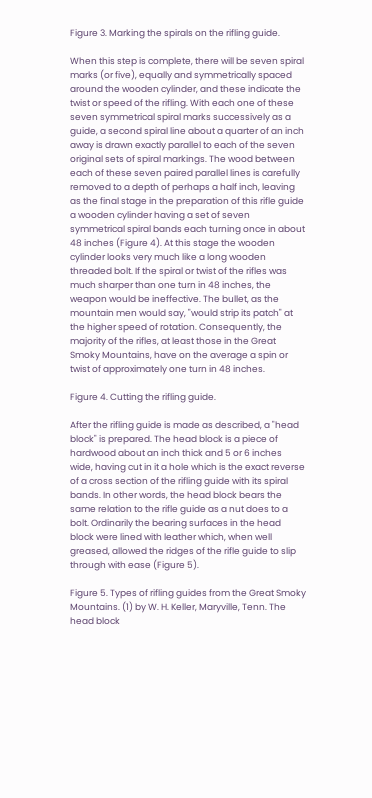Figure 3. Marking the spirals on the rifling guide.

When this step is complete, there will be seven spiral marks (or five), equally and symmetrically spaced around the wooden cylinder, and these indicate the twist or speed of the rifling. With each one of these seven symmetrical spiral marks successively as a guide, a second spiral line about a quarter of an inch away is drawn exactly parallel to each of the seven original sets of spiral markings. The wood between each of these seven paired parallel lines is carefully removed to a depth of perhaps a half inch, leaving as the final stage in the preparation of this rifle guide a wooden cylinder having a set of seven symmetrical spiral bands each turning once in about 48 inches (Figure 4). At this stage the wooden cylinder looks very much like a long wooden threaded bolt. If the spiral or twist of the rifles was much sharper than one turn in 48 inches, the weapon would be ineffective. The bullet, as the mountain men would say, "would strip its patch" at the higher speed of rotation. Consequently, the majority of the rifles, at least those in the Great Smoky Mountains, have on the average a spin or twist of approximately one turn in 48 inches.

Figure 4. Cutting the rifling guide.

After the rifling guide is made as described, a "head block" is prepared. The head block is a piece of hardwood about an inch thick and 5 or 6 inches wide, having cut in it a hole which is the exact reverse of a cross section of the rifling guide with its spiral bands. In other words, the head block bears the same relation to the rifle guide as a nut does to a bolt. Ordinarily the bearing surfaces in the head block were lined with leather which, when well greased, allowed the ridges of the rifle guide to slip through with ease (Figure 5).

Figure 5. Types of rifling guides from the Great Smoky Mountains. (1) by W. H. Keller, Maryville, Tenn. The head block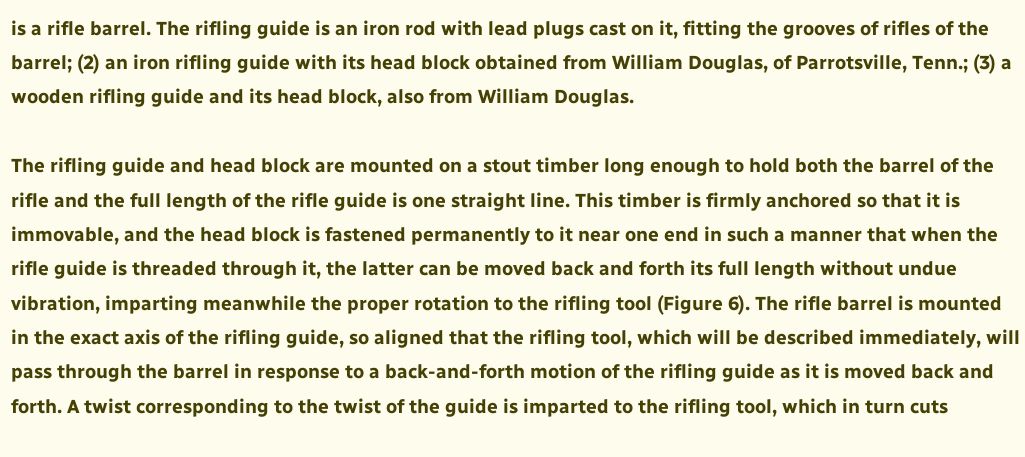is a rifle barrel. The rifling guide is an iron rod with lead plugs cast on it, fitting the grooves of rifles of the barrel; (2) an iron rifling guide with its head block obtained from William Douglas, of Parrotsville, Tenn.; (3) a wooden rifling guide and its head block, also from William Douglas.

The rifling guide and head block are mounted on a stout timber long enough to hold both the barrel of the rifle and the full length of the rifle guide is one straight line. This timber is firmly anchored so that it is immovable, and the head block is fastened permanently to it near one end in such a manner that when the rifle guide is threaded through it, the latter can be moved back and forth its full length without undue vibration, imparting meanwhile the proper rotation to the rifling tool (Figure 6). The rifle barrel is mounted in the exact axis of the rifling guide, so aligned that the rifling tool, which will be described immediately, will pass through the barrel in response to a back-and-forth motion of the rifling guide as it is moved back and forth. A twist corresponding to the twist of the guide is imparted to the rifling tool, which in turn cuts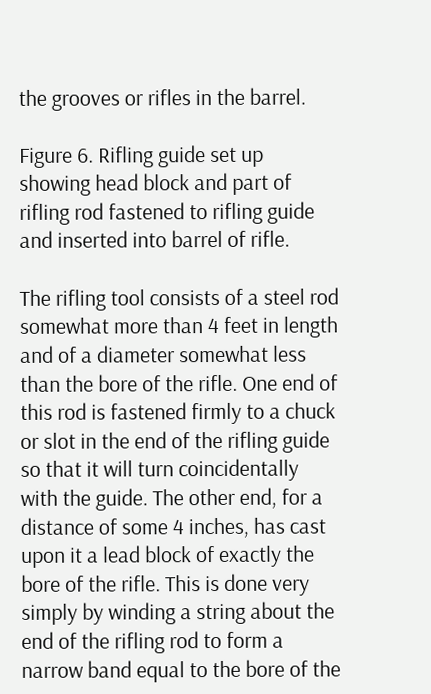the grooves or rifles in the barrel.

Figure 6. Rifling guide set up showing head block and part of rifling rod fastened to rifling guide and inserted into barrel of rifle.

The rifling tool consists of a steel rod somewhat more than 4 feet in length and of a diameter somewhat less than the bore of the rifle. One end of this rod is fastened firmly to a chuck or slot in the end of the rifling guide so that it will turn coincidentally with the guide. The other end, for a distance of some 4 inches, has cast upon it a lead block of exactly the bore of the rifle. This is done very simply by winding a string about the end of the rifling rod to form a narrow band equal to the bore of the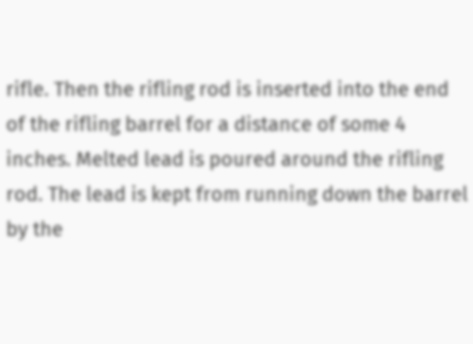rifle. Then the rifling rod is inserted into the end of the rifling barrel for a distance of some 4 inches. Melted lead is poured around the rifling rod. The lead is kept from running down the barrel by the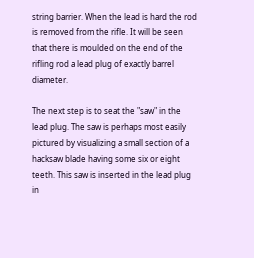string barrier. When the lead is hard the rod is removed from the rifle. It will be seen that there is moulded on the end of the rifling rod a lead plug of exactly barrel diameter.

The next step is to seat the "saw" in the lead plug. The saw is perhaps most easily pictured by visualizing a small section of a hacksaw blade having some six or eight teeth. This saw is inserted in the lead plug in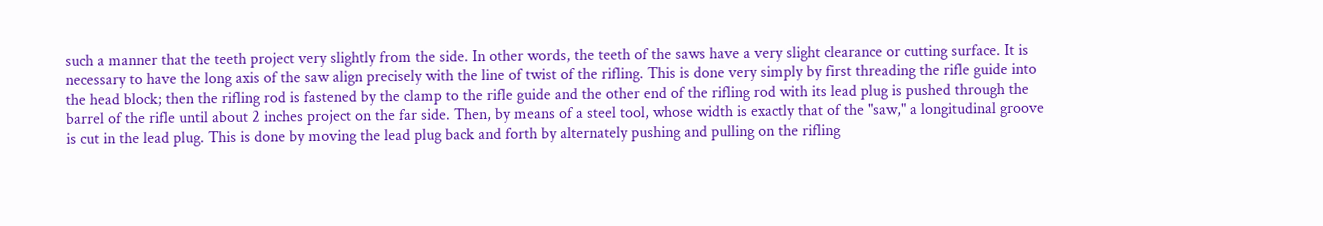such a manner that the teeth project very slightly from the side. In other words, the teeth of the saws have a very slight clearance or cutting surface. It is necessary to have the long axis of the saw align precisely with the line of twist of the rifling. This is done very simply by first threading the rifle guide into the head block; then the rifling rod is fastened by the clamp to the rifle guide and the other end of the rifling rod with its lead plug is pushed through the barrel of the rifle until about 2 inches project on the far side. Then, by means of a steel tool, whose width is exactly that of the "saw," a longitudinal groove is cut in the lead plug. This is done by moving the lead plug back and forth by alternately pushing and pulling on the rifling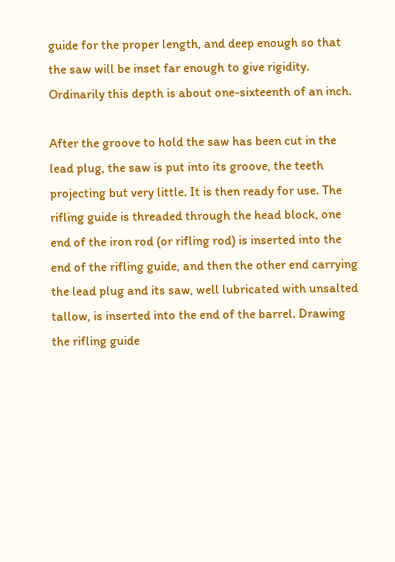guide for the proper length, and deep enough so that the saw will be inset far enough to give rigidity. Ordinarily this depth is about one-sixteenth of an inch.

After the groove to hold the saw has been cut in the lead plug, the saw is put into its groove, the teeth projecting but very little. It is then ready for use. The rifling guide is threaded through the head block, one end of the iron rod (or rifling rod) is inserted into the end of the rifling guide, and then the other end carrying the lead plug and its saw, well lubricated with unsalted tallow, is inserted into the end of the barrel. Drawing the rifling guide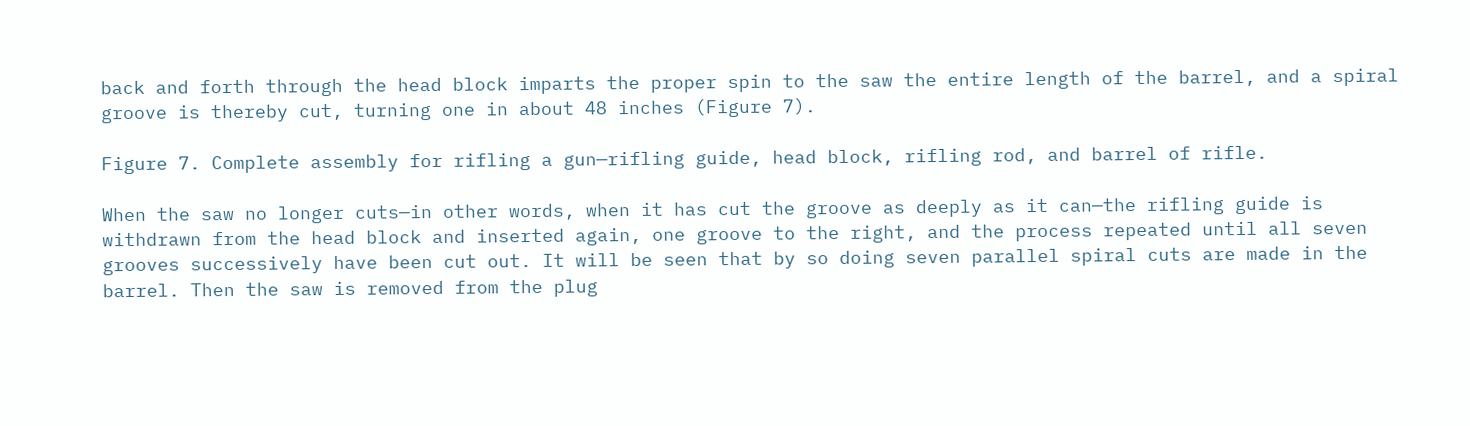back and forth through the head block imparts the proper spin to the saw the entire length of the barrel, and a spiral groove is thereby cut, turning one in about 48 inches (Figure 7).

Figure 7. Complete assembly for rifling a gun—rifling guide, head block, rifling rod, and barrel of rifle.

When the saw no longer cuts—in other words, when it has cut the groove as deeply as it can—the rifling guide is withdrawn from the head block and inserted again, one groove to the right, and the process repeated until all seven grooves successively have been cut out. It will be seen that by so doing seven parallel spiral cuts are made in the barrel. Then the saw is removed from the plug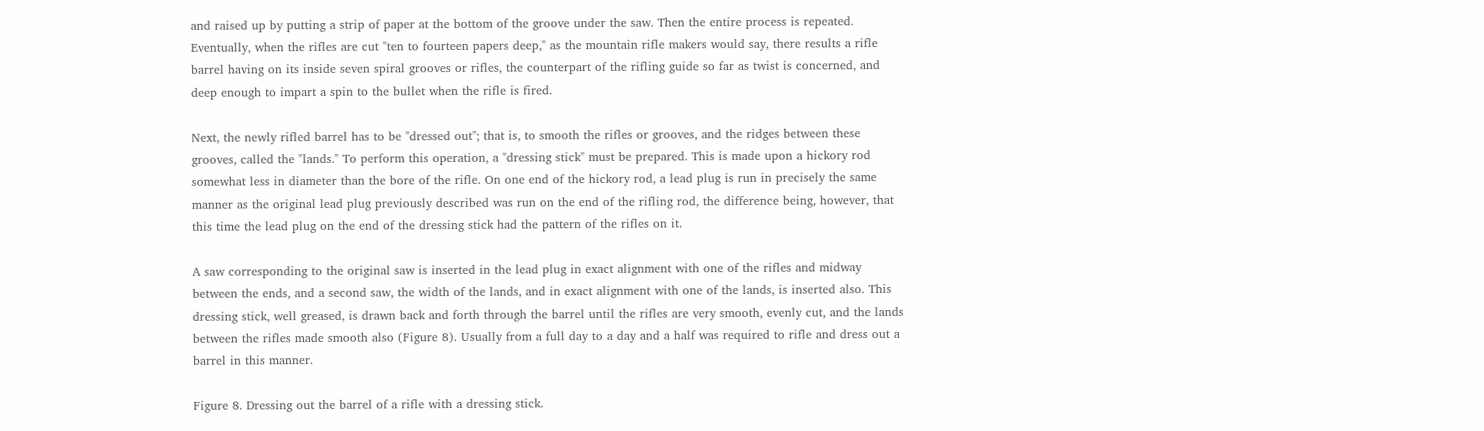and raised up by putting a strip of paper at the bottom of the groove under the saw. Then the entire process is repeated. Eventually, when the rifles are cut "ten to fourteen papers deep," as the mountain rifle makers would say, there results a rifle barrel having on its inside seven spiral grooves or rifles, the counterpart of the rifling guide so far as twist is concerned, and deep enough to impart a spin to the bullet when the rifle is fired.

Next, the newly rifled barrel has to be "dressed out"; that is, to smooth the rifles or grooves, and the ridges between these grooves, called the "lands." To perform this operation, a "dressing stick" must be prepared. This is made upon a hickory rod somewhat less in diameter than the bore of the rifle. On one end of the hickory rod, a lead plug is run in precisely the same manner as the original lead plug previously described was run on the end of the rifling rod, the difference being, however, that this time the lead plug on the end of the dressing stick had the pattern of the rifles on it.

A saw corresponding to the original saw is inserted in the lead plug in exact alignment with one of the rifles and midway between the ends, and a second saw, the width of the lands, and in exact alignment with one of the lands, is inserted also. This dressing stick, well greased, is drawn back and forth through the barrel until the rifles are very smooth, evenly cut, and the lands between the rifles made smooth also (Figure 8). Usually from a full day to a day and a half was required to rifle and dress out a barrel in this manner.

Figure 8. Dressing out the barrel of a rifle with a dressing stick.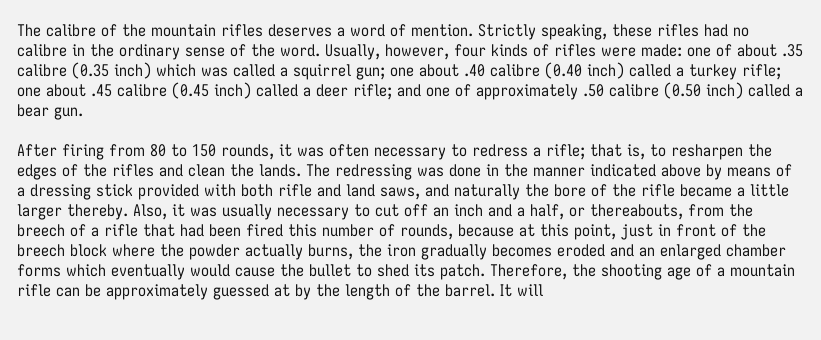The calibre of the mountain rifles deserves a word of mention. Strictly speaking, these rifles had no calibre in the ordinary sense of the word. Usually, however, four kinds of rifles were made: one of about .35 calibre (0.35 inch) which was called a squirrel gun; one about .40 calibre (0.40 inch) called a turkey rifle; one about .45 calibre (0.45 inch) called a deer rifle; and one of approximately .50 calibre (0.50 inch) called a bear gun.

After firing from 80 to 150 rounds, it was often necessary to redress a rifle; that is, to resharpen the edges of the rifles and clean the lands. The redressing was done in the manner indicated above by means of a dressing stick provided with both rifle and land saws, and naturally the bore of the rifle became a little larger thereby. Also, it was usually necessary to cut off an inch and a half, or thereabouts, from the breech of a rifle that had been fired this number of rounds, because at this point, just in front of the breech block where the powder actually burns, the iron gradually becomes eroded and an enlarged chamber forms which eventually would cause the bullet to shed its patch. Therefore, the shooting age of a mountain rifle can be approximately guessed at by the length of the barrel. It will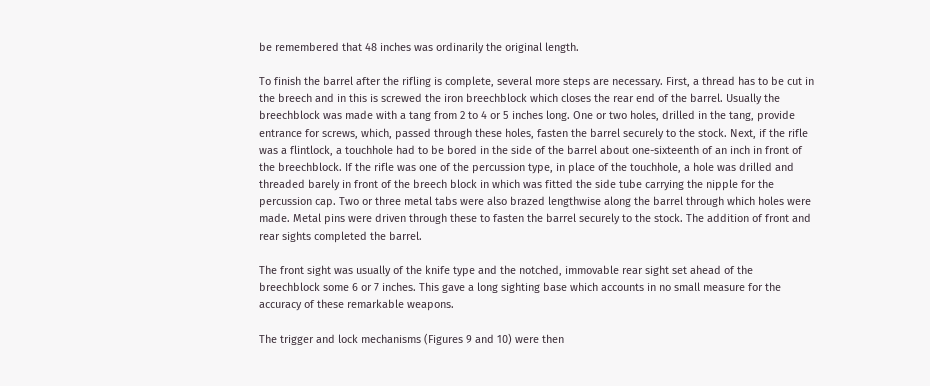be remembered that 48 inches was ordinarily the original length.

To finish the barrel after the rifling is complete, several more steps are necessary. First, a thread has to be cut in the breech and in this is screwed the iron breechblock which closes the rear end of the barrel. Usually the breechblock was made with a tang from 2 to 4 or 5 inches long. One or two holes, drilled in the tang, provide entrance for screws, which, passed through these holes, fasten the barrel securely to the stock. Next, if the rifle was a flintlock, a touchhole had to be bored in the side of the barrel about one-sixteenth of an inch in front of the breechblock. If the rifle was one of the percussion type, in place of the touchhole, a hole was drilled and threaded barely in front of the breech block in which was fitted the side tube carrying the nipple for the percussion cap. Two or three metal tabs were also brazed lengthwise along the barrel through which holes were made. Metal pins were driven through these to fasten the barrel securely to the stock. The addition of front and rear sights completed the barrel.

The front sight was usually of the knife type and the notched, immovable rear sight set ahead of the breechblock some 6 or 7 inches. This gave a long sighting base which accounts in no small measure for the accuracy of these remarkable weapons.

The trigger and lock mechanisms (Figures 9 and 10) were then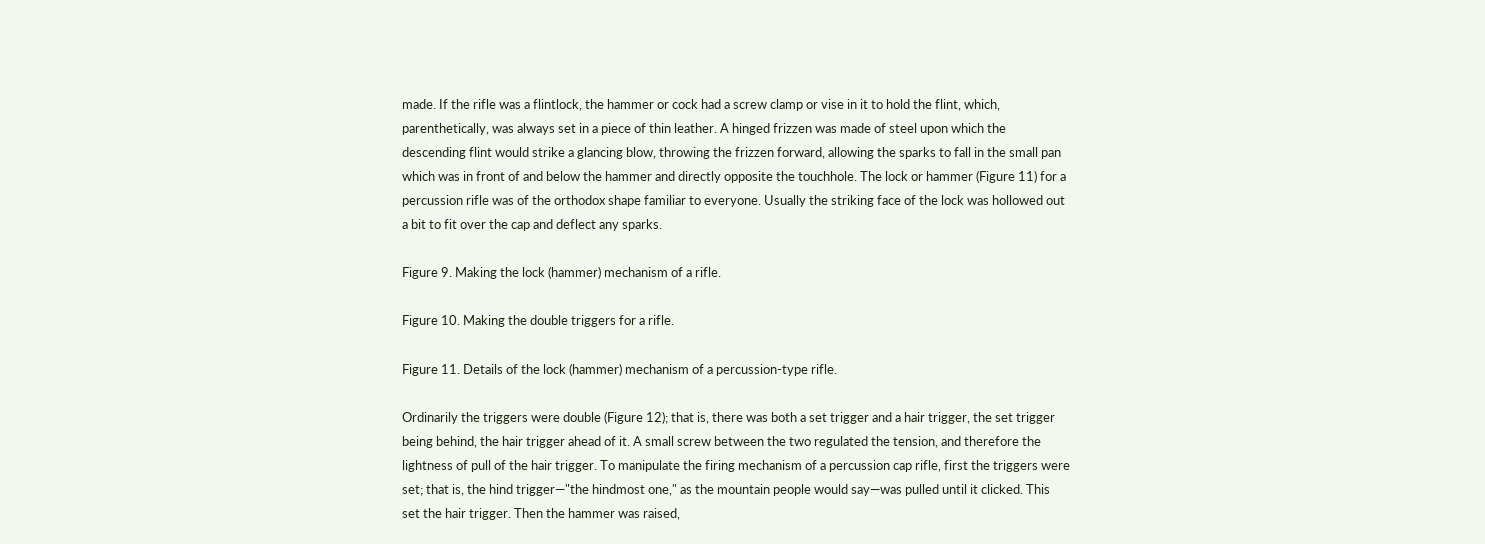made. If the rifle was a flintlock, the hammer or cock had a screw clamp or vise in it to hold the flint, which, parenthetically, was always set in a piece of thin leather. A hinged frizzen was made of steel upon which the descending flint would strike a glancing blow, throwing the frizzen forward, allowing the sparks to fall in the small pan which was in front of and below the hammer and directly opposite the touchhole. The lock or hammer (Figure 11) for a percussion rifle was of the orthodox shape familiar to everyone. Usually the striking face of the lock was hollowed out a bit to fit over the cap and deflect any sparks.

Figure 9. Making the lock (hammer) mechanism of a rifle.

Figure 10. Making the double triggers for a rifle.

Figure 11. Details of the lock (hammer) mechanism of a percussion-type rifle.

Ordinarily the triggers were double (Figure 12); that is, there was both a set trigger and a hair trigger, the set trigger being behind, the hair trigger ahead of it. A small screw between the two regulated the tension, and therefore the lightness of pull of the hair trigger. To manipulate the firing mechanism of a percussion cap rifle, first the triggers were set; that is, the hind trigger—"the hindmost one," as the mountain people would say—was pulled until it clicked. This set the hair trigger. Then the hammer was raised,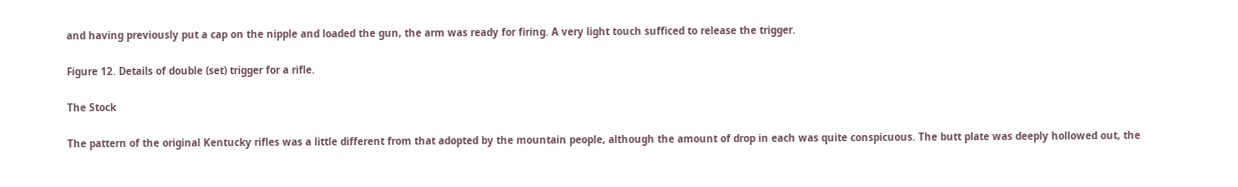and having previously put a cap on the nipple and loaded the gun, the arm was ready for firing. A very light touch sufficed to release the trigger.

Figure 12. Details of double (set) trigger for a rifle.

The Stock

The pattern of the original Kentucky rifles was a little different from that adopted by the mountain people, although the amount of drop in each was quite conspicuous. The butt plate was deeply hollowed out, the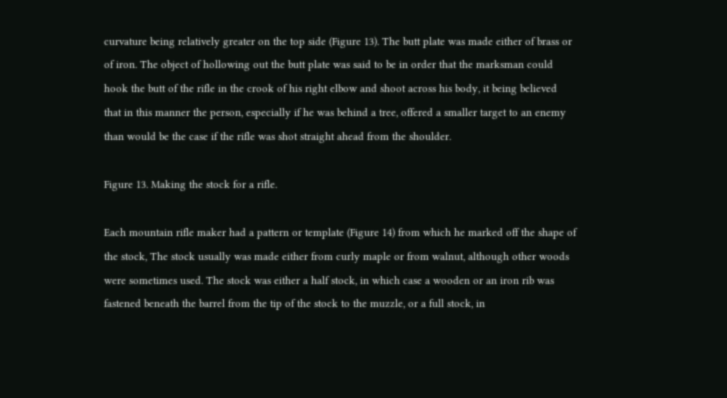curvature being relatively greater on the top side (Figure 13). The butt plate was made either of brass or of iron. The object of hollowing out the butt plate was said to be in order that the marksman could hook the butt of the rifle in the crook of his right elbow and shoot across his body, it being believed that in this manner the person, especially if he was behind a tree, offered a smaller target to an enemy than would be the case if the rifle was shot straight ahead from the shoulder.

Figure 13. Making the stock for a rifle.

Each mountain rifle maker had a pattern or template (Figure 14) from which he marked off the shape of the stock, The stock usually was made either from curly maple or from walnut, although other woods were sometimes used. The stock was either a half stock, in which case a wooden or an iron rib was fastened beneath the barrel from the tip of the stock to the muzzle, or a full stock, in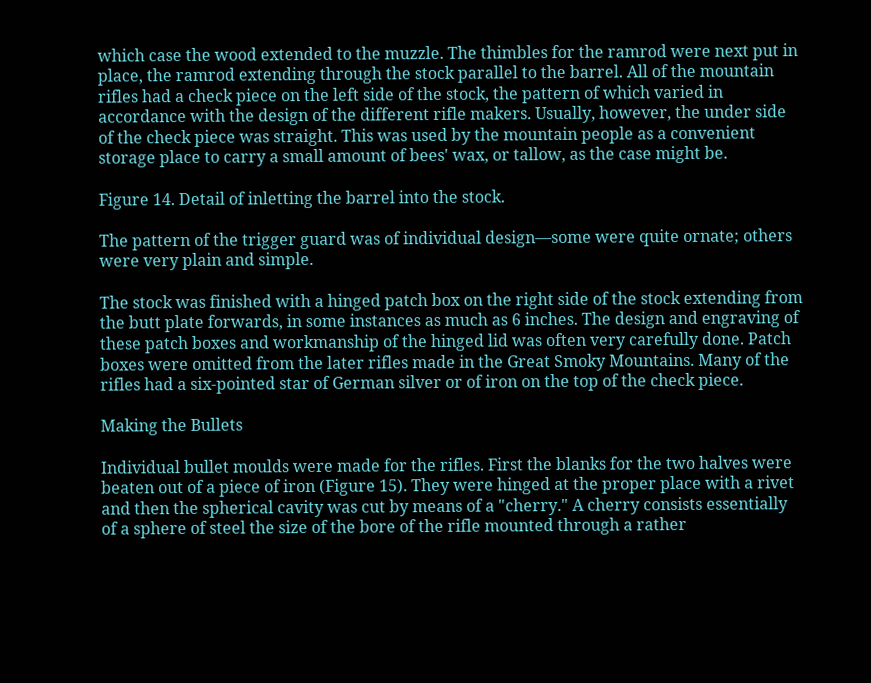which case the wood extended to the muzzle. The thimbles for the ramrod were next put in place, the ramrod extending through the stock parallel to the barrel. All of the mountain rifles had a check piece on the left side of the stock, the pattern of which varied in accordance with the design of the different rifle makers. Usually, however, the under side of the check piece was straight. This was used by the mountain people as a convenient storage place to carry a small amount of bees' wax, or tallow, as the case might be.

Figure 14. Detail of inletting the barrel into the stock.

The pattern of the trigger guard was of individual design—some were quite ornate; others were very plain and simple.

The stock was finished with a hinged patch box on the right side of the stock extending from the butt plate forwards, in some instances as much as 6 inches. The design and engraving of these patch boxes and workmanship of the hinged lid was often very carefully done. Patch boxes were omitted from the later rifles made in the Great Smoky Mountains. Many of the rifles had a six-pointed star of German silver or of iron on the top of the check piece.

Making the Bullets

Individual bullet moulds were made for the rifles. First the blanks for the two halves were beaten out of a piece of iron (Figure 15). They were hinged at the proper place with a rivet and then the spherical cavity was cut by means of a "cherry." A cherry consists essentially of a sphere of steel the size of the bore of the rifle mounted through a rather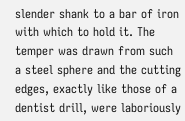slender shank to a bar of iron with which to hold it. The temper was drawn from such a steel sphere and the cutting edges, exactly like those of a dentist drill, were laboriously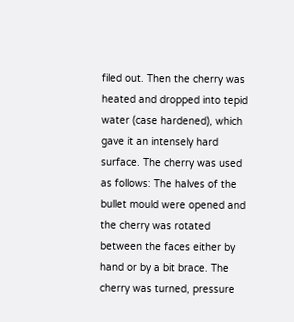filed out. Then the cherry was heated and dropped into tepid water (case hardened), which gave it an intensely hard surface. The cherry was used as follows: The halves of the bullet mould were opened and the cherry was rotated between the faces either by hand or by a bit brace. The cherry was turned, pressure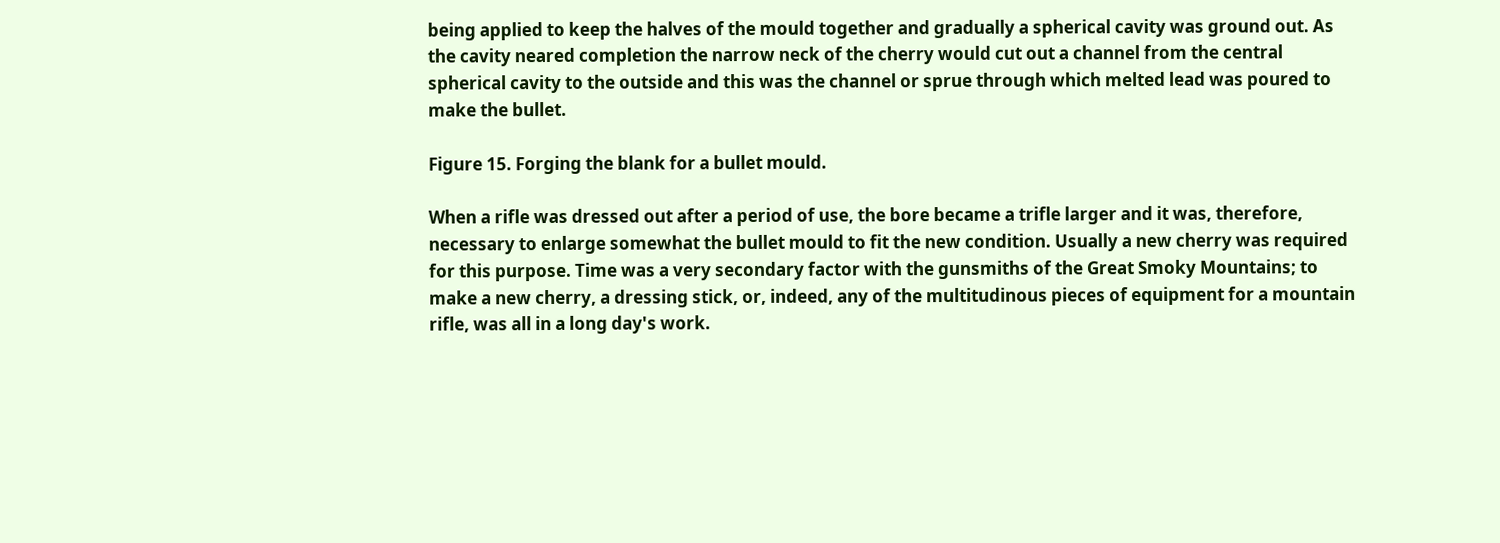being applied to keep the halves of the mould together and gradually a spherical cavity was ground out. As the cavity neared completion the narrow neck of the cherry would cut out a channel from the central spherical cavity to the outside and this was the channel or sprue through which melted lead was poured to make the bullet.

Figure 15. Forging the blank for a bullet mould.

When a rifle was dressed out after a period of use, the bore became a trifle larger and it was, therefore, necessary to enlarge somewhat the bullet mould to fit the new condition. Usually a new cherry was required for this purpose. Time was a very secondary factor with the gunsmiths of the Great Smoky Mountains; to make a new cherry, a dressing stick, or, indeed, any of the multitudinous pieces of equipment for a mountain rifle, was all in a long day's work.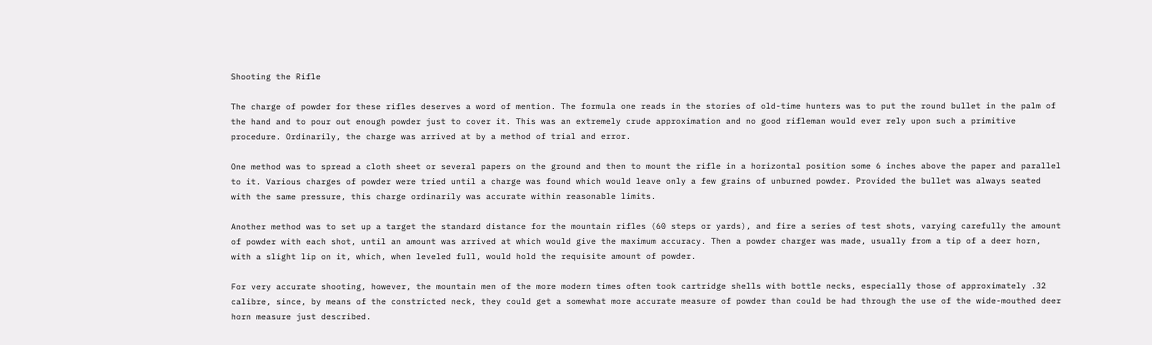Shooting the Rifle

The charge of powder for these rifles deserves a word of mention. The formula one reads in the stories of old-time hunters was to put the round bullet in the palm of the hand and to pour out enough powder just to cover it. This was an extremely crude approximation and no good rifleman would ever rely upon such a primitive procedure. Ordinarily, the charge was arrived at by a method of trial and error.

One method was to spread a cloth sheet or several papers on the ground and then to mount the rifle in a horizontal position some 6 inches above the paper and parallel to it. Various charges of powder were tried until a charge was found which would leave only a few grains of unburned powder. Provided the bullet was always seated with the same pressure, this charge ordinarily was accurate within reasonable limits.

Another method was to set up a target the standard distance for the mountain rifles (60 steps or yards), and fire a series of test shots, varying carefully the amount of powder with each shot, until an amount was arrived at which would give the maximum accuracy. Then a powder charger was made, usually from a tip of a deer horn, with a slight lip on it, which, when leveled full, would hold the requisite amount of powder.

For very accurate shooting, however, the mountain men of the more modern times often took cartridge shells with bottle necks, especially those of approximately .32 calibre, since, by means of the constricted neck, they could get a somewhat more accurate measure of powder than could be had through the use of the wide-mouthed deer horn measure just described.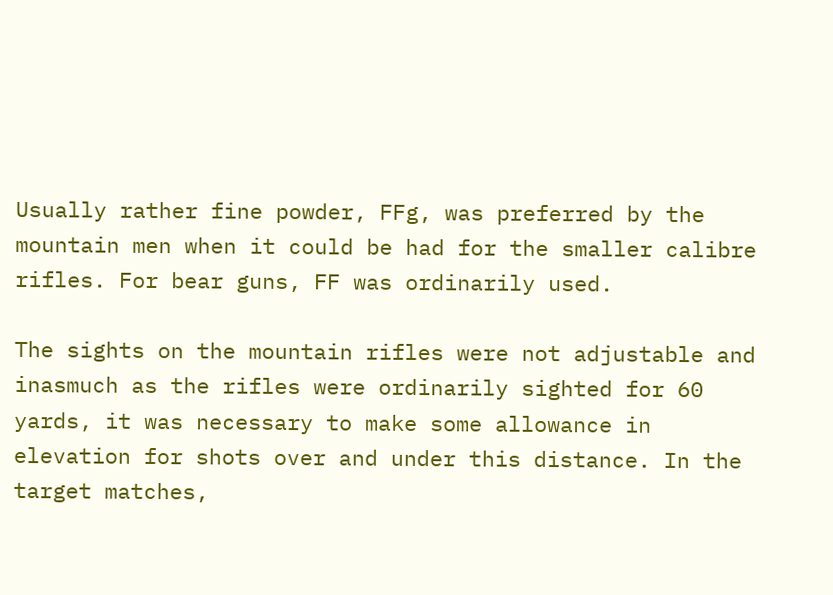Usually rather fine powder, FFg, was preferred by the mountain men when it could be had for the smaller calibre rifles. For bear guns, FF was ordinarily used.

The sights on the mountain rifles were not adjustable and inasmuch as the rifles were ordinarily sighted for 60 yards, it was necessary to make some allowance in elevation for shots over and under this distance. In the target matches,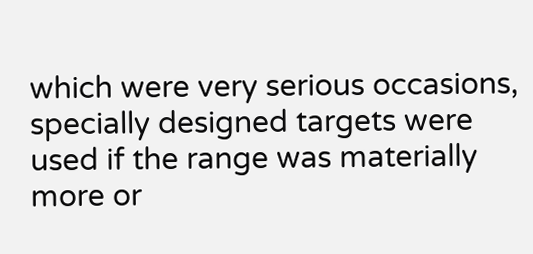which were very serious occasions, specially designed targets were used if the range was materially more or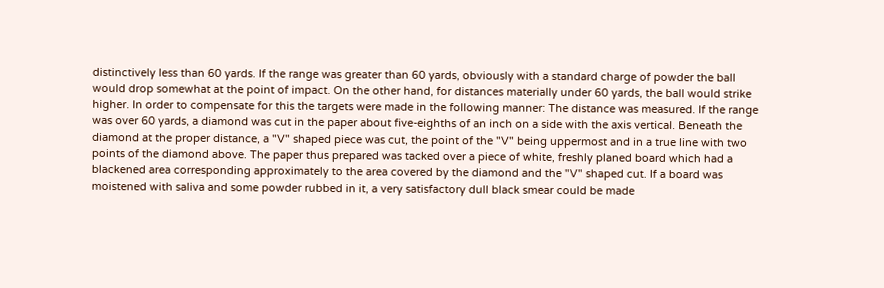distinctively less than 60 yards. If the range was greater than 60 yards, obviously with a standard charge of powder the ball would drop somewhat at the point of impact. On the other hand, for distances materially under 60 yards, the ball would strike higher. In order to compensate for this the targets were made in the following manner: The distance was measured. If the range was over 60 yards, a diamond was cut in the paper about five-eighths of an inch on a side with the axis vertical. Beneath the diamond at the proper distance, a "V" shaped piece was cut, the point of the "V" being uppermost and in a true line with two points of the diamond above. The paper thus prepared was tacked over a piece of white, freshly planed board which had a blackened area corresponding approximately to the area covered by the diamond and the "V" shaped cut. If a board was moistened with saliva and some powder rubbed in it, a very satisfactory dull black smear could be made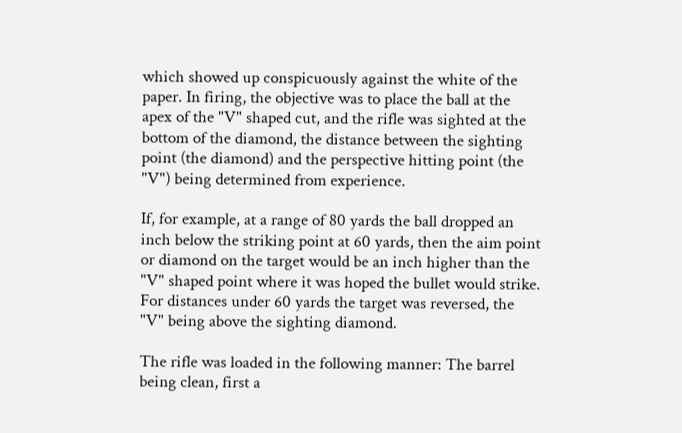which showed up conspicuously against the white of the paper. In firing, the objective was to place the ball at the apex of the "V" shaped cut, and the rifle was sighted at the bottom of the diamond, the distance between the sighting point (the diamond) and the perspective hitting point (the "V") being determined from experience.

If, for example, at a range of 80 yards the ball dropped an inch below the striking point at 60 yards, then the aim point or diamond on the target would be an inch higher than the "V" shaped point where it was hoped the bullet would strike. For distances under 60 yards the target was reversed, the "V" being above the sighting diamond.

The rifle was loaded in the following manner: The barrel being clean, first a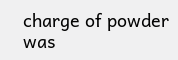charge of powder was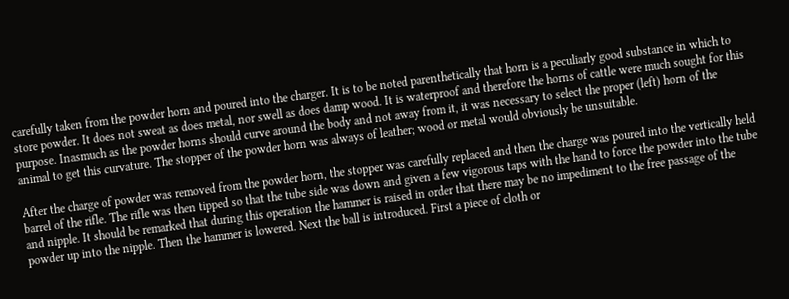carefully taken from the powder horn and poured into the charger. It is to be noted parenthetically that horn is a peculiarly good substance in which to store powder. It does not sweat as does metal, nor swell as does damp wood. It is waterproof and therefore the horns of cattle were much sought for this purpose. Inasmuch as the powder horns should curve around the body and not away from it, it was necessary to select the proper (left) horn of the animal to get this curvature. The stopper of the powder horn was always of leather; wood or metal would obviously be unsuitable.

After the charge of powder was removed from the powder horn, the stopper was carefully replaced and then the charge was poured into the vertically held barrel of the rifle. The rifle was then tipped so that the tube side was down and given a few vigorous taps with the hand to force the powder into the tube and nipple. It should be remarked that during this operation the hammer is raised in order that there may be no impediment to the free passage of the powder up into the nipple. Then the hammer is lowered. Next the ball is introduced. First a piece of cloth or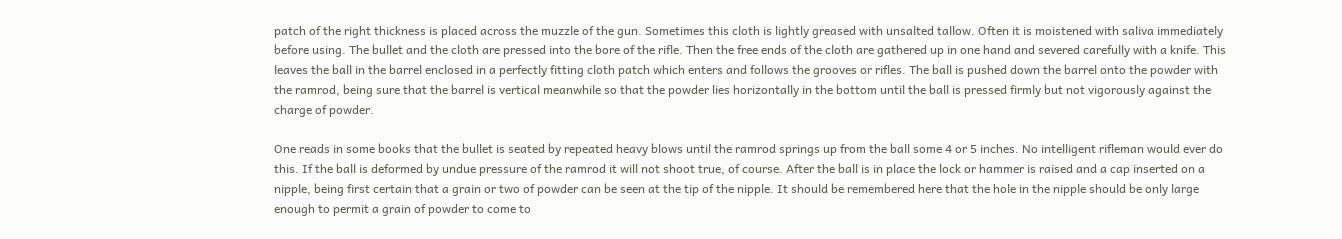patch of the right thickness is placed across the muzzle of the gun. Sometimes this cloth is lightly greased with unsalted tallow. Often it is moistened with saliva immediately before using. The bullet and the cloth are pressed into the bore of the rifle. Then the free ends of the cloth are gathered up in one hand and severed carefully with a knife. This leaves the ball in the barrel enclosed in a perfectly fitting cloth patch which enters and follows the grooves or rifles. The ball is pushed down the barrel onto the powder with the ramrod, being sure that the barrel is vertical meanwhile so that the powder lies horizontally in the bottom until the ball is pressed firmly but not vigorously against the charge of powder.

One reads in some books that the bullet is seated by repeated heavy blows until the ramrod springs up from the ball some 4 or 5 inches. No intelligent rifleman would ever do this. If the ball is deformed by undue pressure of the ramrod it will not shoot true, of course. After the ball is in place the lock or hammer is raised and a cap inserted on a nipple, being first certain that a grain or two of powder can be seen at the tip of the nipple. It should be remembered here that the hole in the nipple should be only large enough to permit a grain of powder to come to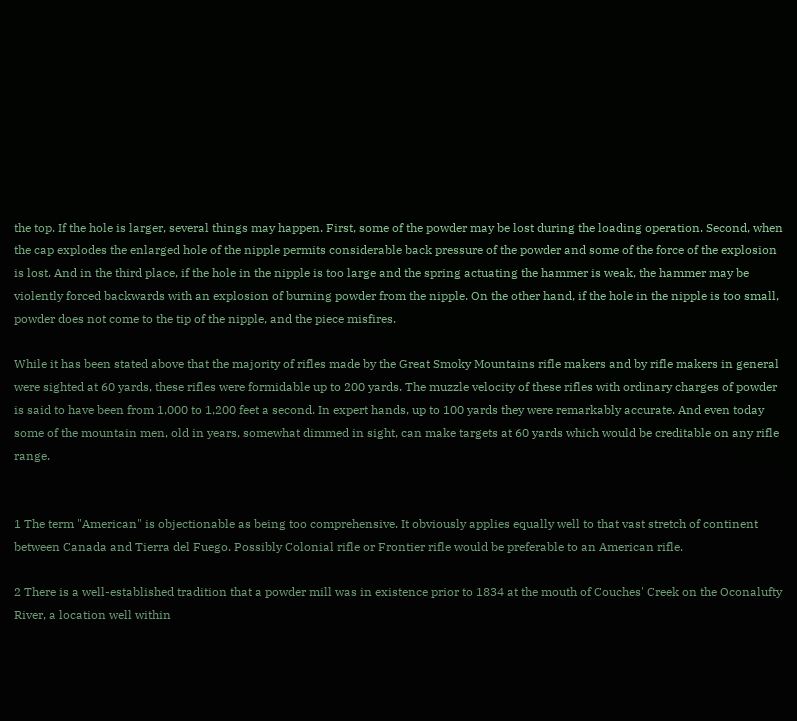the top. If the hole is larger, several things may happen. First, some of the powder may be lost during the loading operation. Second, when the cap explodes the enlarged hole of the nipple permits considerable back pressure of the powder and some of the force of the explosion is lost. And in the third place, if the hole in the nipple is too large and the spring actuating the hammer is weak, the hammer may be violently forced backwards with an explosion of burning powder from the nipple. On the other hand, if the hole in the nipple is too small, powder does not come to the tip of the nipple, and the piece misfires.

While it has been stated above that the majority of rifles made by the Great Smoky Mountains rifle makers and by rifle makers in general were sighted at 60 yards, these rifles were formidable up to 200 yards. The muzzle velocity of these rifles with ordinary charges of powder is said to have been from 1,000 to 1,200 feet a second. In expert hands, up to 100 yards they were remarkably accurate. And even today some of the mountain men, old in years, somewhat dimmed in sight, can make targets at 60 yards which would be creditable on any rifle range.


1 The term "American" is objectionable as being too comprehensive. It obviously applies equally well to that vast stretch of continent between Canada and Tierra del Fuego. Possibly Colonial rifle or Frontier rifle would be preferable to an American rifle.

2 There is a well-established tradition that a powder mill was in existence prior to 1834 at the mouth of Couches' Creek on the Oconalufty River, a location well within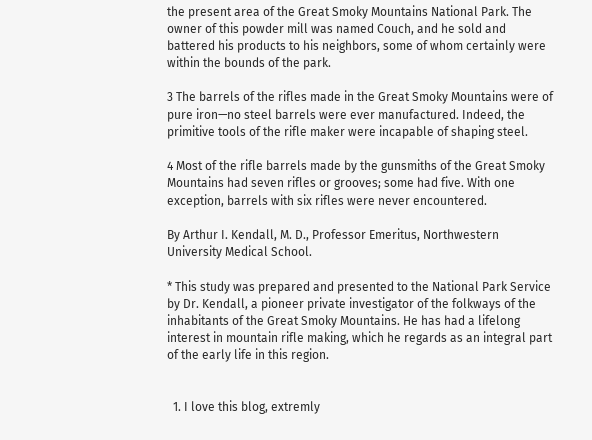the present area of the Great Smoky Mountains National Park. The owner of this powder mill was named Couch, and he sold and battered his products to his neighbors, some of whom certainly were within the bounds of the park.

3 The barrels of the rifles made in the Great Smoky Mountains were of pure iron—no steel barrels were ever manufactured. Indeed, the primitive tools of the rifle maker were incapable of shaping steel.

4 Most of the rifle barrels made by the gunsmiths of the Great Smoky Mountains had seven rifles or grooves; some had five. With one exception, barrels with six rifles were never encountered.

By Arthur I. Kendall, M. D., Professor Emeritus, Northwestern University Medical School.

* This study was prepared and presented to the National Park Service by Dr. Kendall, a pioneer private investigator of the folkways of the inhabitants of the Great Smoky Mountains. He has had a lifelong interest in mountain rifle making, which he regards as an integral part of the early life in this region.


  1. I love this blog, extremly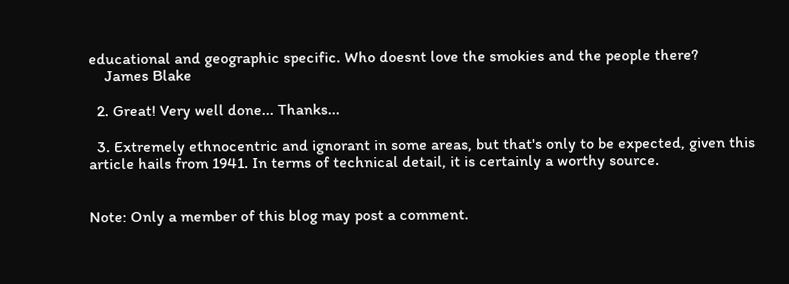educational and geographic specific. Who doesnt love the smokies and the people there?
    James Blake

  2. Great! Very well done... Thanks...

  3. Extremely ethnocentric and ignorant in some areas, but that's only to be expected, given this article hails from 1941. In terms of technical detail, it is certainly a worthy source.


Note: Only a member of this blog may post a comment.